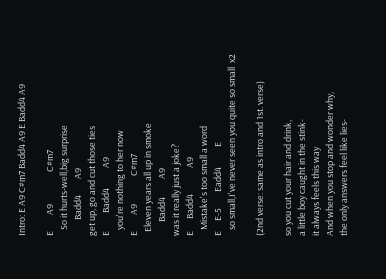Intro: E A9 C#m7 Badd4 A9 E Badd4 A9

E        A9                C#m7
   So it hurts-well,big surprise
        Badd4        A9
get up, go and cut those ties
E         Badd4          A9
   you're nothing to her now
E        A9              C#m7
  Eleven years all up in smoke
       Badd4         A9
was it really just a joke?
E      Badd4             A9
   Mistake's too small a word
E     E-5        Eadd4          E
   so small,I've never seen you quite so small  x2

(2nd verse: same as intro and 1st. verse)

so you cut your hair and drink,
a little boy caught in the stink-
it always feels this way
And when you stop and wonder why,
the only answers feel like lies-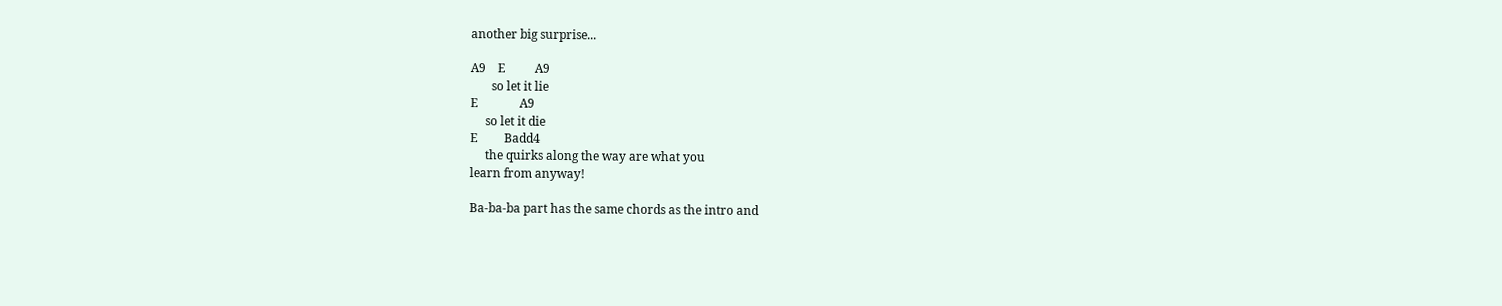another big surprise...

A9    E          A9
       so let it lie
E              A9
     so let it die
E         Badd4
     the quirks along the way are what you
learn from anyway!

Ba-ba-ba part has the same chords as the intro and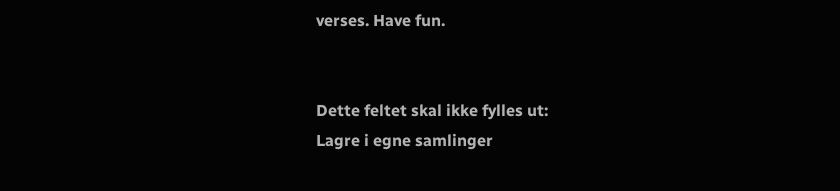verses. Have fun.


Dette feltet skal ikke fylles ut:
Lagre i egne samlinger